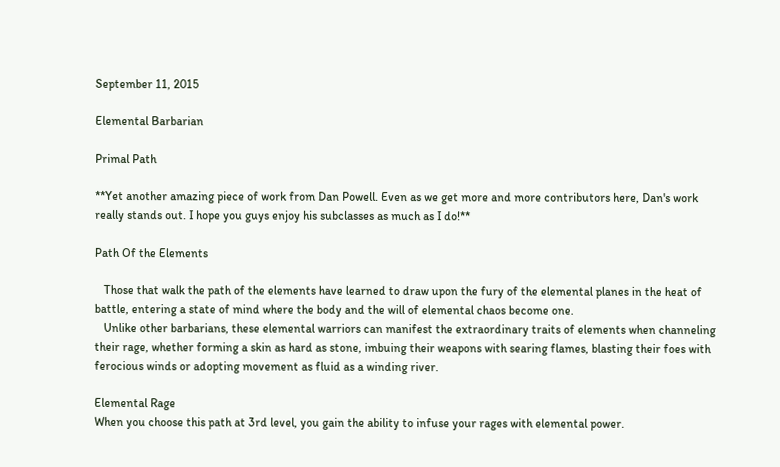September 11, 2015

Elemental Barbarian

Primal Path

**Yet another amazing piece of work from Dan Powell. Even as we get more and more contributors here, Dan's work really stands out. I hope you guys enjoy his subclasses as much as I do!**

Path Of the Elements

   Those that walk the path of the elements have learned to draw upon the fury of the elemental planes in the heat of battle, entering a state of mind where the body and the will of elemental chaos become one.
   Unlike other barbarians, these elemental warriors can manifest the extraordinary traits of elements when channeling their rage, whether forming a skin as hard as stone, imbuing their weapons with searing flames, blasting their foes with ferocious winds or adopting movement as fluid as a winding river.

Elemental Rage
When you choose this path at 3rd level, you gain the ability to infuse your rages with elemental power.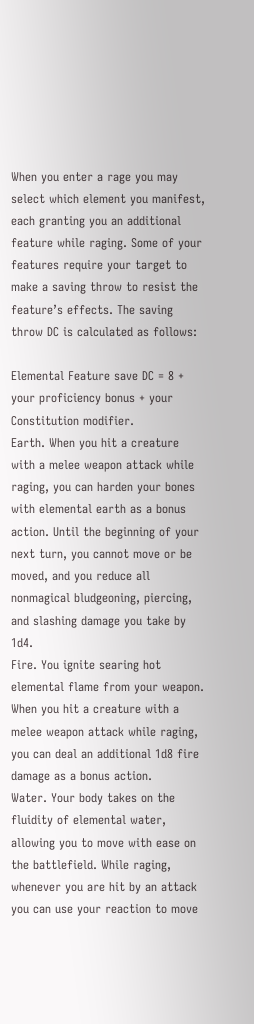When you enter a rage you may select which element you manifest, each granting you an additional feature while raging. Some of your features require your target to make a saving throw to resist the feature’s effects. The saving throw DC is calculated as follows:

Elemental Feature save DC = 8 + your proficiency bonus + your Constitution modifier.
Earth. When you hit a creature with a melee weapon attack while raging, you can harden your bones with elemental earth as a bonus action. Until the beginning of your next turn, you cannot move or be moved, and you reduce all nonmagical bludgeoning, piercing, and slashing damage you take by 1d4.
Fire. You ignite searing hot elemental flame from your weapon. When you hit a creature with a melee weapon attack while raging, you can deal an additional 1d8 fire damage as a bonus action.
Water. Your body takes on the fluidity of elemental water, allowing you to move with ease on the battlefield. While raging, whenever you are hit by an attack you can use your reaction to move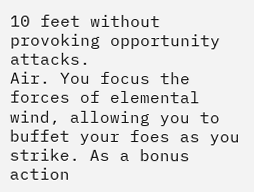10 feet without provoking opportunity attacks.
Air. You focus the forces of elemental wind, allowing you to buffet your foes as you strike. As a bonus action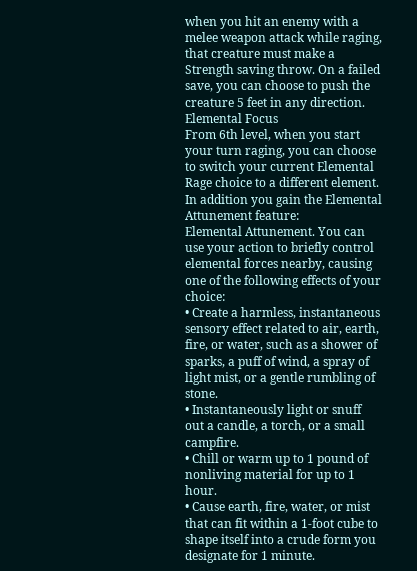when you hit an enemy with a melee weapon attack while raging, that creature must make a Strength saving throw. On a failed save, you can choose to push the creature 5 feet in any direction.
Elemental Focus
From 6th level, when you start your turn raging, you can choose to switch your current Elemental Rage choice to a different element. In addition you gain the Elemental Attunement feature:
Elemental Attunement. You can use your action to briefly control elemental forces nearby, causing one of the following effects of your choice:
• Create a harmless, instantaneous sensory effect related to air, earth, fire, or water, such as a shower of sparks, a puff of wind, a spray of light mist, or a gentle rumbling of  stone.
• Instantaneously light or snuff out a candle, a torch, or a small campfire.
• Chill or warm up to 1 pound of nonliving material for up to 1 hour.
• Cause earth, fire, water, or mist that can fit within a 1-foot cube to shape itself into a crude form you designate for 1 minute.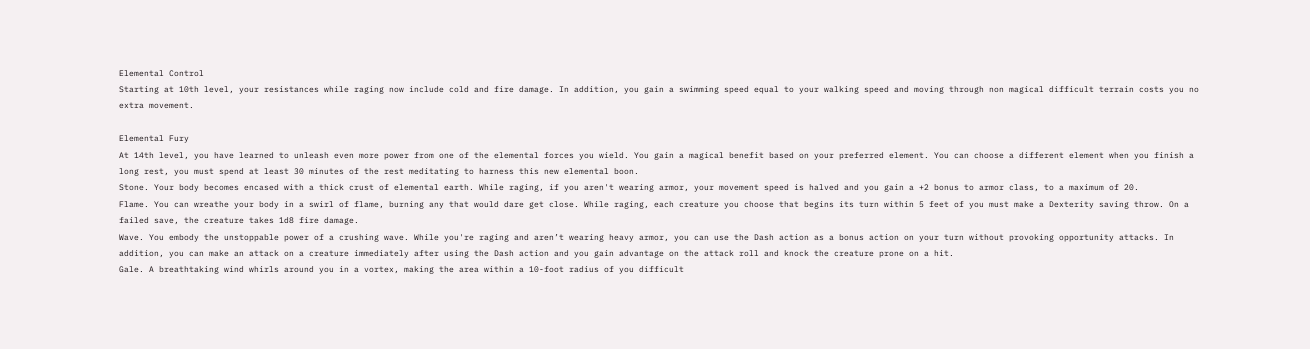Elemental Control
Starting at 10th level, your resistances while raging now include cold and fire damage. In addition, you gain a swimming speed equal to your walking speed and moving through non magical difficult terrain costs you no extra movement.

Elemental Fury
At 14th level, you have learned to unleash even more power from one of the elemental forces you wield. You gain a magical benefit based on your preferred element. You can choose a different element when you finish a long rest, you must spend at least 30 minutes of the rest meditating to harness this new elemental boon.
Stone. Your body becomes encased with a thick crust of elemental earth. While raging, if you aren't wearing armor, your movement speed is halved and you gain a +2 bonus to armor class, to a maximum of 20.
Flame. You can wreathe your body in a swirl of flame, burning any that would dare get close. While raging, each creature you choose that begins its turn within 5 feet of you must make a Dexterity saving throw. On a failed save, the creature takes 1d8 fire damage.
Wave. You embody the unstoppable power of a crushing wave. While you're raging and aren’t wearing heavy armor, you can use the Dash action as a bonus action on your turn without provoking opportunity attacks. In addition, you can make an attack on a creature immediately after using the Dash action and you gain advantage on the attack roll and knock the creature prone on a hit.
Gale. A breathtaking wind whirls around you in a vortex, making the area within a 10-foot radius of you difficult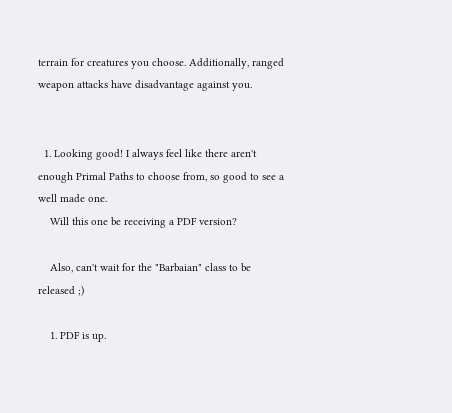terrain for creatures you choose. Additionally, ranged weapon attacks have disadvantage against you.


  1. Looking good! I always feel like there aren't enough Primal Paths to choose from, so good to see a well made one.
    Will this one be receiving a PDF version?

    Also, can't wait for the "Barbaian" class to be released ;)

    1. PDF is up.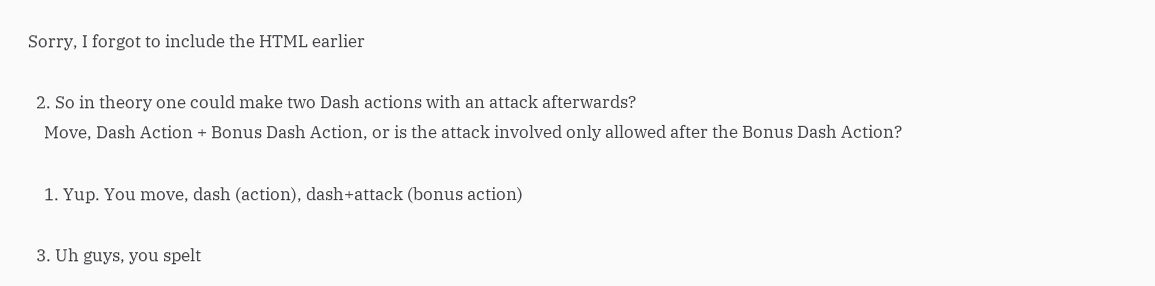Sorry, I forgot to include the HTML earlier

  2. So in theory one could make two Dash actions with an attack afterwards?
    Move, Dash Action + Bonus Dash Action, or is the attack involved only allowed after the Bonus Dash Action?

    1. Yup. You move, dash (action), dash+attack (bonus action)

  3. Uh guys, you spelt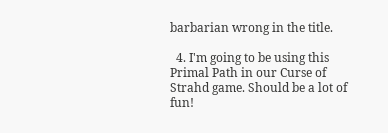barbarian wrong in the title.

  4. I'm going to be using this Primal Path in our Curse of Strahd game. Should be a lot of fun!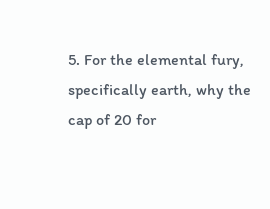5. For the elemental fury, specifically earth, why the cap of 20 for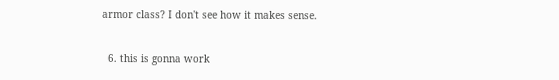armor class? I don't see how it makes sense.

  6. this is gonna work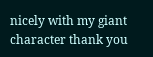nicely with my giant character thank you